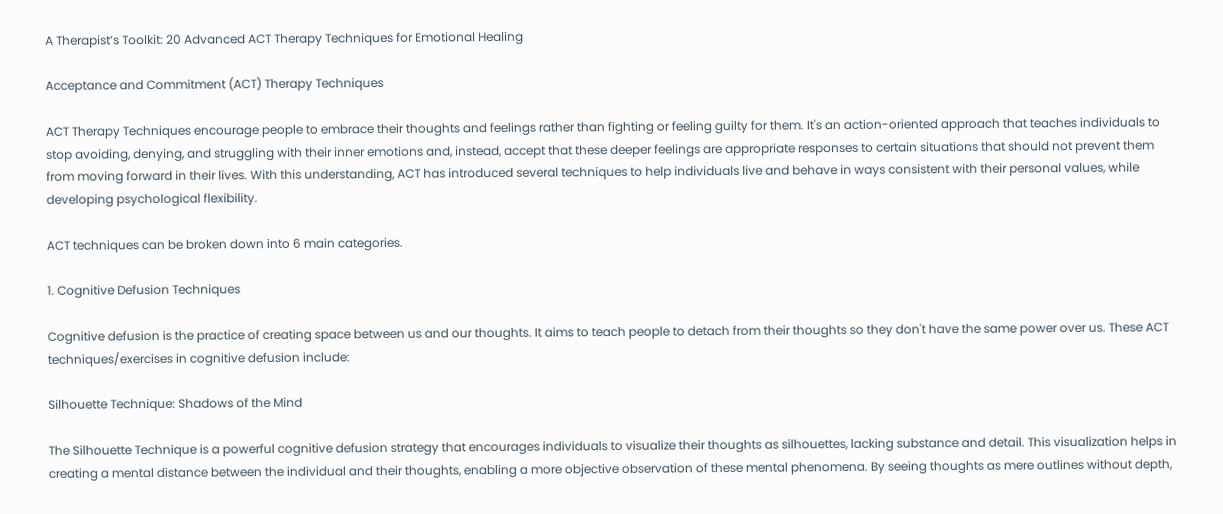A Therapist’s Toolkit: 20 Advanced ACT Therapy Techniques for Emotional Healing

Acceptance and Commitment (ACT) Therapy Techniques

ACT Therapy Techniques encourage people to embrace their thoughts and feelings rather than fighting or feeling guilty for them. It's an action-oriented approach that teaches individuals to stop avoiding, denying, and struggling with their inner emotions and, instead, accept that these deeper feelings are appropriate responses to certain situations that should not prevent them from moving forward in their lives. With this understanding, ACT has introduced several techniques to help individuals live and behave in ways consistent with their personal values, while developing psychological flexibility.

ACT techniques can be broken down into 6 main categories.

1. Cognitive Defusion Techniques

Cognitive defusion is the practice of creating space between us and our thoughts. It aims to teach people to detach from their thoughts so they don't have the same power over us. These ACT techniques/exercises in cognitive defusion include:

Silhouette Technique: Shadows of the Mind

The Silhouette Technique is a powerful cognitive defusion strategy that encourages individuals to visualize their thoughts as silhouettes, lacking substance and detail. This visualization helps in creating a mental distance between the individual and their thoughts, enabling a more objective observation of these mental phenomena. By seeing thoughts as mere outlines without depth,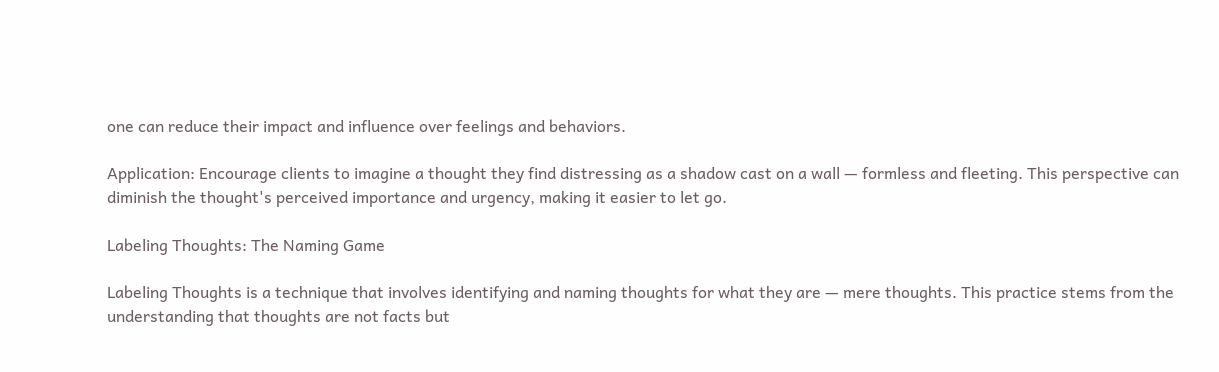one can reduce their impact and influence over feelings and behaviors.

Application: Encourage clients to imagine a thought they find distressing as a shadow cast on a wall — formless and fleeting. This perspective can diminish the thought's perceived importance and urgency, making it easier to let go.

Labeling Thoughts: The Naming Game

Labeling Thoughts is a technique that involves identifying and naming thoughts for what they are — mere thoughts. This practice stems from the understanding that thoughts are not facts but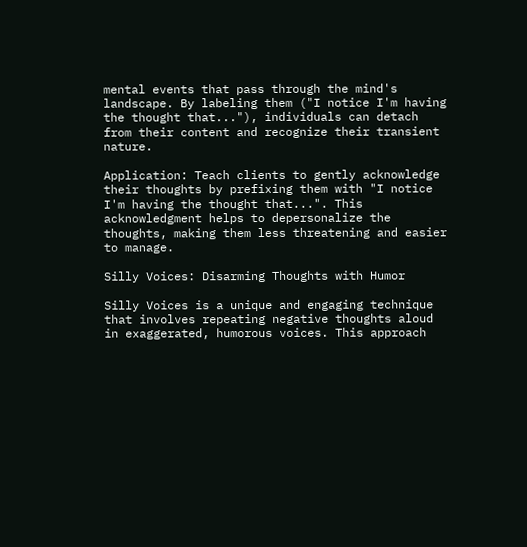mental events that pass through the mind's landscape. By labeling them ("I notice I'm having the thought that..."), individuals can detach from their content and recognize their transient nature.

Application: Teach clients to gently acknowledge their thoughts by prefixing them with "I notice I'm having the thought that...". This acknowledgment helps to depersonalize the thoughts, making them less threatening and easier to manage.

Silly Voices: Disarming Thoughts with Humor

Silly Voices is a unique and engaging technique that involves repeating negative thoughts aloud in exaggerated, humorous voices. This approach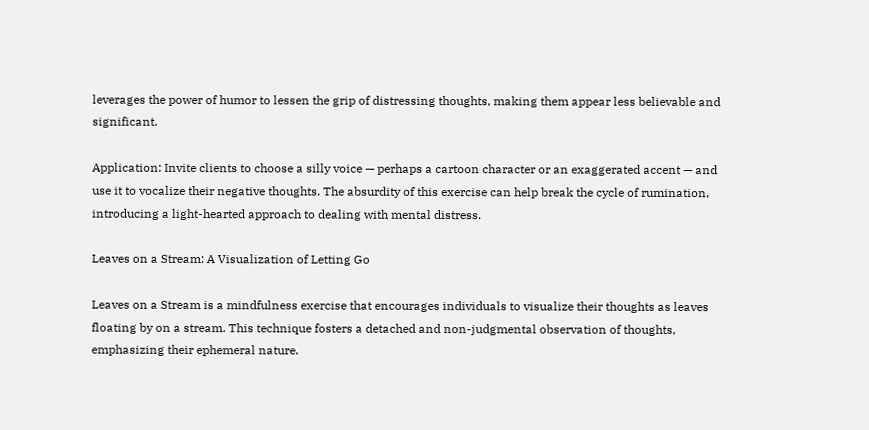leverages the power of humor to lessen the grip of distressing thoughts, making them appear less believable and significant.

Application: Invite clients to choose a silly voice — perhaps a cartoon character or an exaggerated accent — and use it to vocalize their negative thoughts. The absurdity of this exercise can help break the cycle of rumination, introducing a light-hearted approach to dealing with mental distress.

Leaves on a Stream: A Visualization of Letting Go

Leaves on a Stream is a mindfulness exercise that encourages individuals to visualize their thoughts as leaves floating by on a stream. This technique fosters a detached and non-judgmental observation of thoughts, emphasizing their ephemeral nature.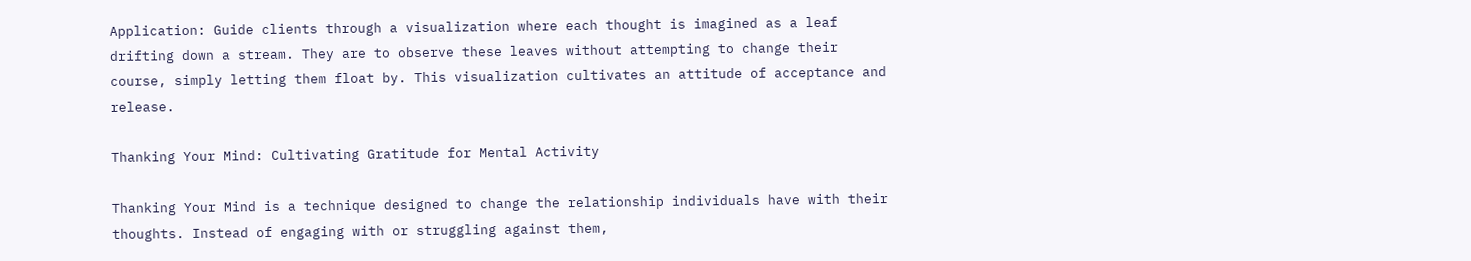Application: Guide clients through a visualization where each thought is imagined as a leaf drifting down a stream. They are to observe these leaves without attempting to change their course, simply letting them float by. This visualization cultivates an attitude of acceptance and release.

Thanking Your Mind: Cultivating Gratitude for Mental Activity

Thanking Your Mind is a technique designed to change the relationship individuals have with their thoughts. Instead of engaging with or struggling against them,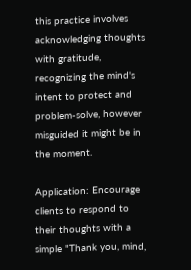this practice involves acknowledging thoughts with gratitude, recognizing the mind's intent to protect and problem-solve, however misguided it might be in the moment.

Application: Encourage clients to respond to their thoughts with a simple "Thank you, mind,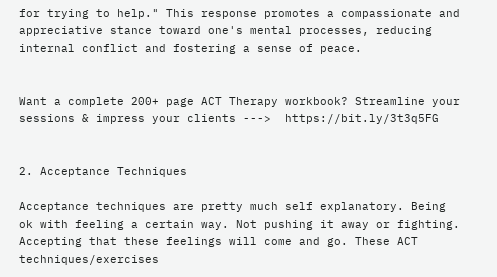for trying to help." This response promotes a compassionate and appreciative stance toward one's mental processes, reducing internal conflict and fostering a sense of peace.


Want a complete 200+ page ACT Therapy workbook? Streamline your sessions & impress your clients --->  https://bit.ly/3t3q5FG


2. Acceptance Techniques

Acceptance techniques are pretty much self explanatory. Being ok with feeling a certain way. Not pushing it away or fighting. Accepting that these feelings will come and go. These ACT techniques/exercises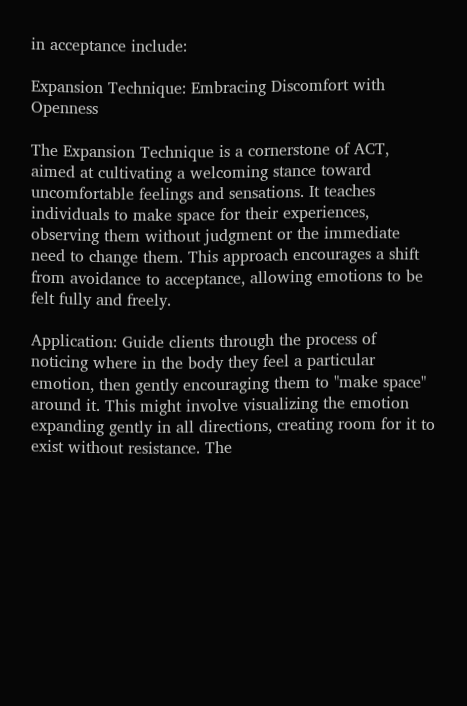in acceptance include:

Expansion Technique: Embracing Discomfort with Openness

The Expansion Technique is a cornerstone of ACT, aimed at cultivating a welcoming stance toward uncomfortable feelings and sensations. It teaches individuals to make space for their experiences, observing them without judgment or the immediate need to change them. This approach encourages a shift from avoidance to acceptance, allowing emotions to be felt fully and freely.

Application: Guide clients through the process of noticing where in the body they feel a particular emotion, then gently encouraging them to "make space" around it. This might involve visualizing the emotion expanding gently in all directions, creating room for it to exist without resistance. The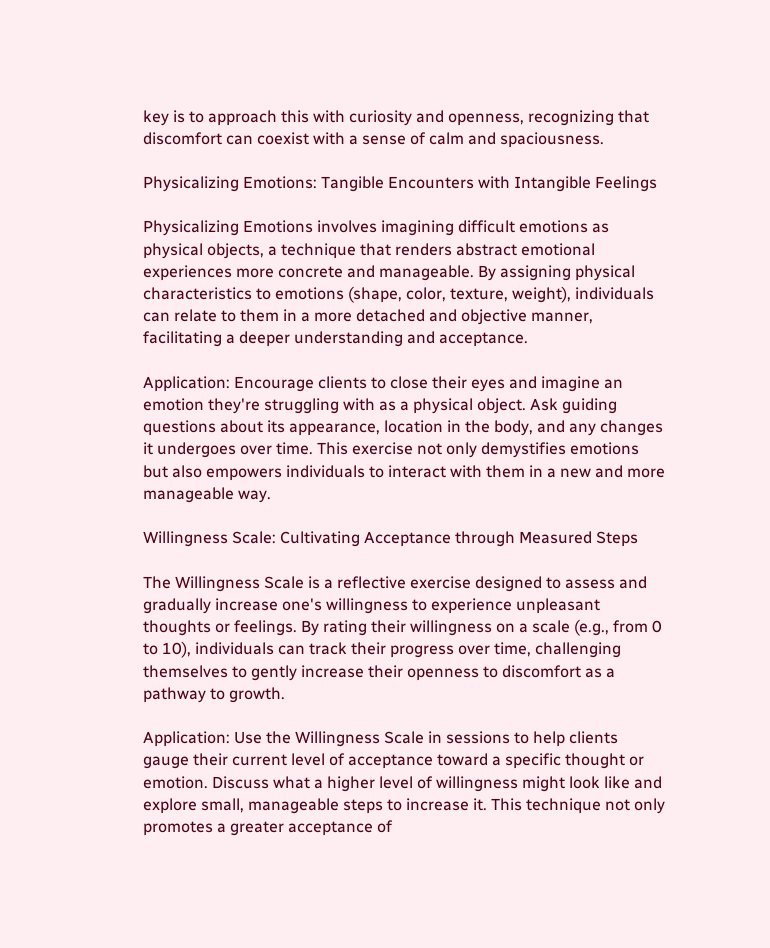key is to approach this with curiosity and openness, recognizing that discomfort can coexist with a sense of calm and spaciousness.

Physicalizing Emotions: Tangible Encounters with Intangible Feelings

Physicalizing Emotions involves imagining difficult emotions as physical objects, a technique that renders abstract emotional experiences more concrete and manageable. By assigning physical characteristics to emotions (shape, color, texture, weight), individuals can relate to them in a more detached and objective manner, facilitating a deeper understanding and acceptance.

Application: Encourage clients to close their eyes and imagine an emotion they're struggling with as a physical object. Ask guiding questions about its appearance, location in the body, and any changes it undergoes over time. This exercise not only demystifies emotions but also empowers individuals to interact with them in a new and more manageable way.

Willingness Scale: Cultivating Acceptance through Measured Steps

The Willingness Scale is a reflective exercise designed to assess and gradually increase one's willingness to experience unpleasant thoughts or feelings. By rating their willingness on a scale (e.g., from 0 to 10), individuals can track their progress over time, challenging themselves to gently increase their openness to discomfort as a pathway to growth.

Application: Use the Willingness Scale in sessions to help clients gauge their current level of acceptance toward a specific thought or emotion. Discuss what a higher level of willingness might look like and explore small, manageable steps to increase it. This technique not only promotes a greater acceptance of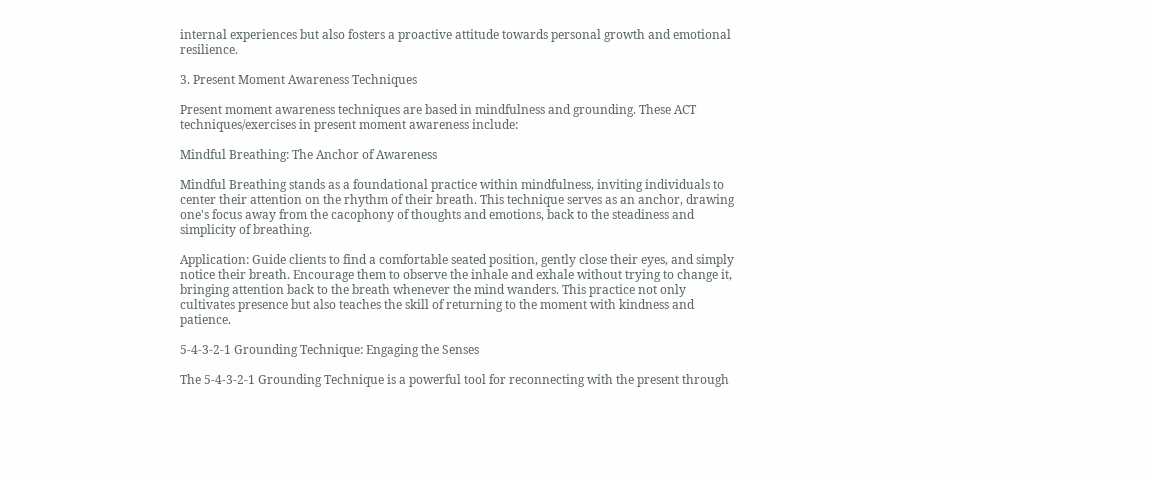internal experiences but also fosters a proactive attitude towards personal growth and emotional resilience.

3. Present Moment Awareness Techniques

Present moment awareness techniques are based in mindfulness and grounding. These ACT techniques/exercises in present moment awareness include:

Mindful Breathing: The Anchor of Awareness

Mindful Breathing stands as a foundational practice within mindfulness, inviting individuals to center their attention on the rhythm of their breath. This technique serves as an anchor, drawing one's focus away from the cacophony of thoughts and emotions, back to the steadiness and simplicity of breathing.

Application: Guide clients to find a comfortable seated position, gently close their eyes, and simply notice their breath. Encourage them to observe the inhale and exhale without trying to change it, bringing attention back to the breath whenever the mind wanders. This practice not only cultivates presence but also teaches the skill of returning to the moment with kindness and patience.

5-4-3-2-1 Grounding Technique: Engaging the Senses

The 5-4-3-2-1 Grounding Technique is a powerful tool for reconnecting with the present through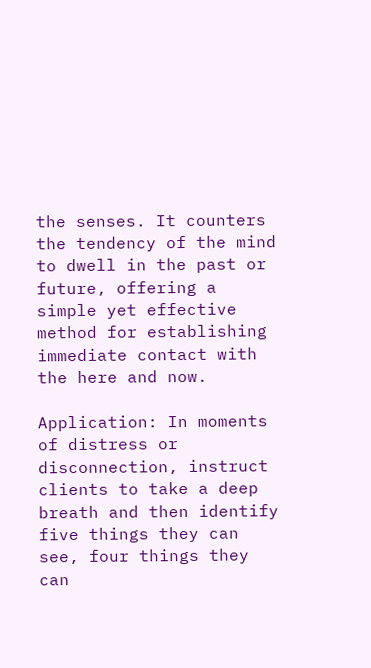the senses. It counters the tendency of the mind to dwell in the past or future, offering a simple yet effective method for establishing immediate contact with the here and now.

Application: In moments of distress or disconnection, instruct clients to take a deep breath and then identify five things they can see, four things they can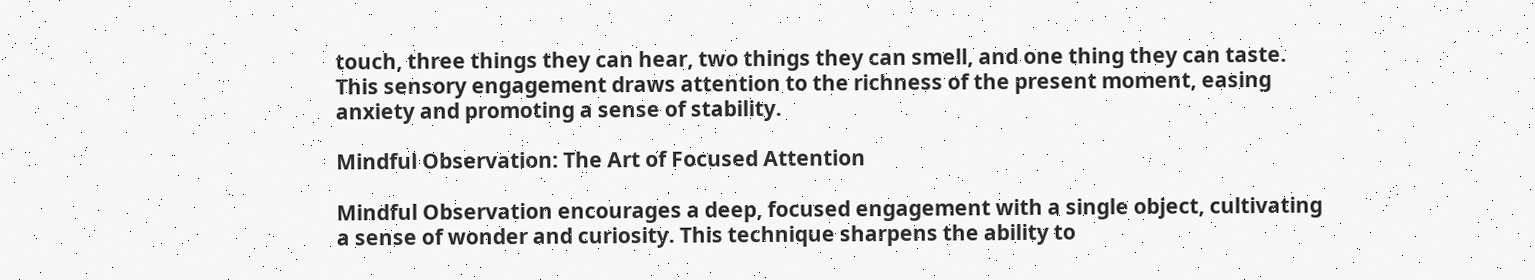touch, three things they can hear, two things they can smell, and one thing they can taste. This sensory engagement draws attention to the richness of the present moment, easing anxiety and promoting a sense of stability.

Mindful Observation: The Art of Focused Attention

Mindful Observation encourages a deep, focused engagement with a single object, cultivating a sense of wonder and curiosity. This technique sharpens the ability to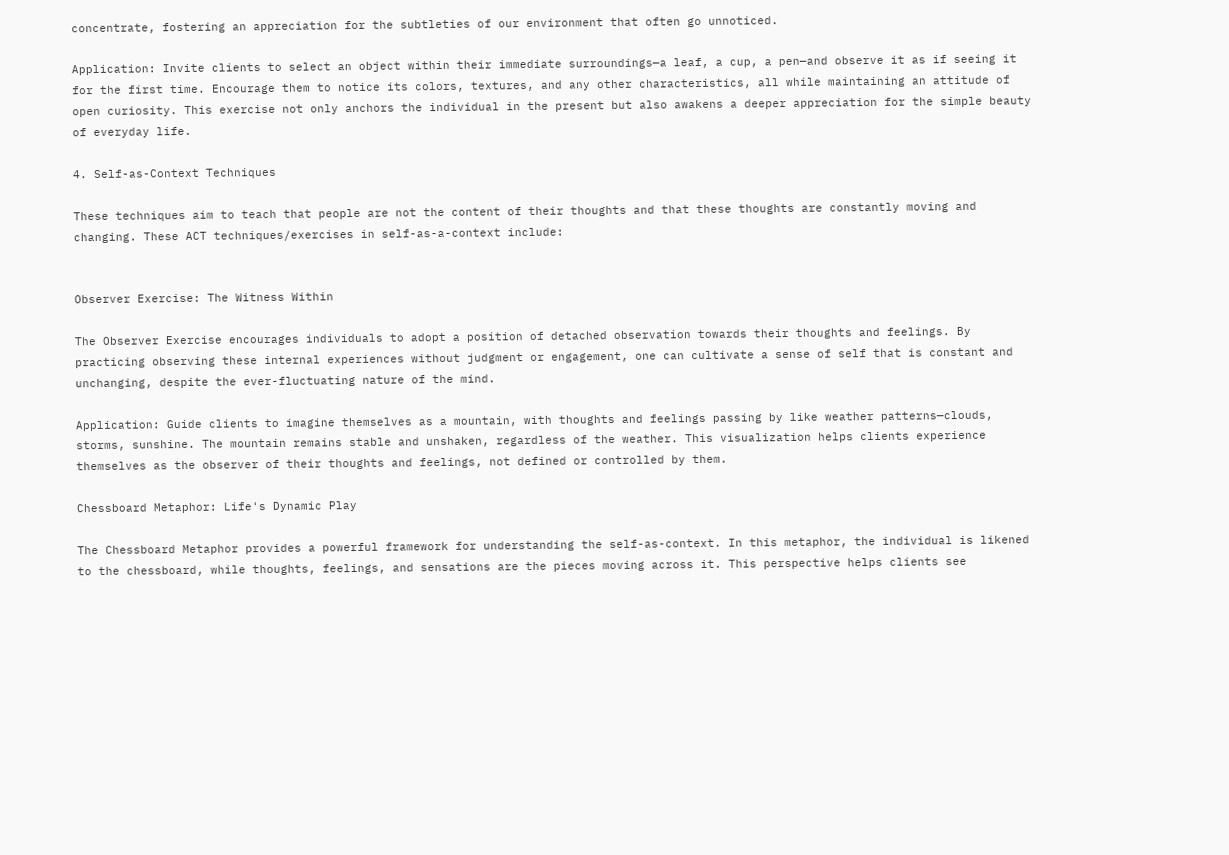concentrate, fostering an appreciation for the subtleties of our environment that often go unnoticed.

Application: Invite clients to select an object within their immediate surroundings—a leaf, a cup, a pen—and observe it as if seeing it for the first time. Encourage them to notice its colors, textures, and any other characteristics, all while maintaining an attitude of open curiosity. This exercise not only anchors the individual in the present but also awakens a deeper appreciation for the simple beauty of everyday life.

4. Self-as-Context Techniques

These techniques aim to teach that people are not the content of their thoughts and that these thoughts are constantly moving and changing. These ACT techniques/exercises in self-as-a-context include:


Observer Exercise: The Witness Within

The Observer Exercise encourages individuals to adopt a position of detached observation towards their thoughts and feelings. By practicing observing these internal experiences without judgment or engagement, one can cultivate a sense of self that is constant and unchanging, despite the ever-fluctuating nature of the mind.

Application: Guide clients to imagine themselves as a mountain, with thoughts and feelings passing by like weather patterns—clouds, storms, sunshine. The mountain remains stable and unshaken, regardless of the weather. This visualization helps clients experience themselves as the observer of their thoughts and feelings, not defined or controlled by them.

Chessboard Metaphor: Life's Dynamic Play

The Chessboard Metaphor provides a powerful framework for understanding the self-as-context. In this metaphor, the individual is likened to the chessboard, while thoughts, feelings, and sensations are the pieces moving across it. This perspective helps clients see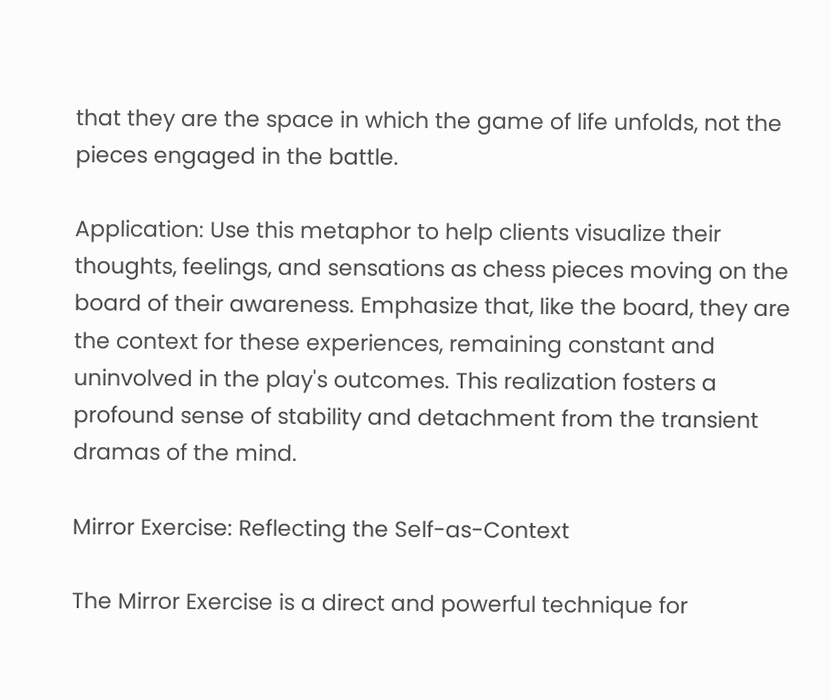that they are the space in which the game of life unfolds, not the pieces engaged in the battle.

Application: Use this metaphor to help clients visualize their thoughts, feelings, and sensations as chess pieces moving on the board of their awareness. Emphasize that, like the board, they are the context for these experiences, remaining constant and uninvolved in the play's outcomes. This realization fosters a profound sense of stability and detachment from the transient dramas of the mind.

Mirror Exercise: Reflecting the Self-as-Context

The Mirror Exercise is a direct and powerful technique for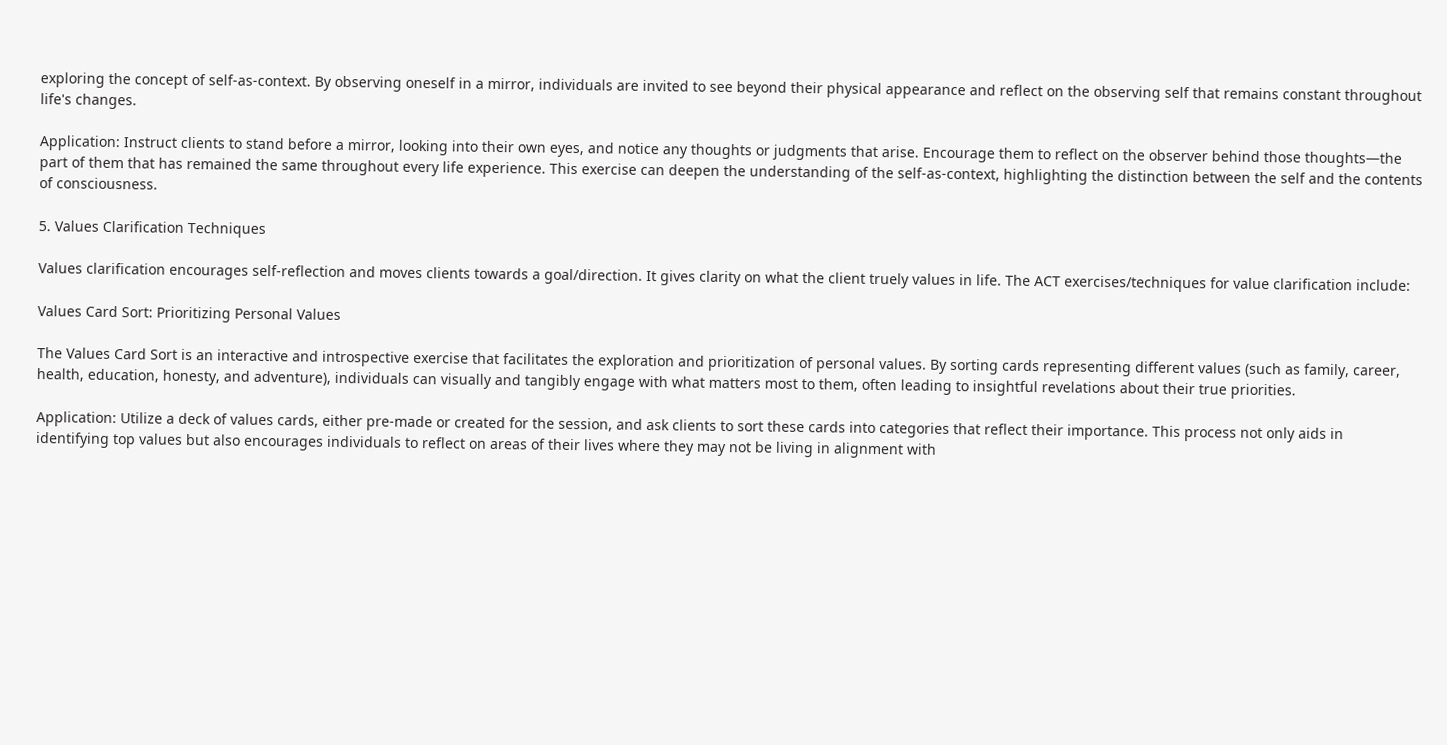exploring the concept of self-as-context. By observing oneself in a mirror, individuals are invited to see beyond their physical appearance and reflect on the observing self that remains constant throughout life's changes.

Application: Instruct clients to stand before a mirror, looking into their own eyes, and notice any thoughts or judgments that arise. Encourage them to reflect on the observer behind those thoughts—the part of them that has remained the same throughout every life experience. This exercise can deepen the understanding of the self-as-context, highlighting the distinction between the self and the contents of consciousness.

5. Values Clarification Techniques

Values clarification encourages self-reflection and moves clients towards a goal/direction. It gives clarity on what the client truely values in life. The ACT exercises/techniques for value clarification include:

Values Card Sort: Prioritizing Personal Values

The Values Card Sort is an interactive and introspective exercise that facilitates the exploration and prioritization of personal values. By sorting cards representing different values (such as family, career, health, education, honesty, and adventure), individuals can visually and tangibly engage with what matters most to them, often leading to insightful revelations about their true priorities.

Application: Utilize a deck of values cards, either pre-made or created for the session, and ask clients to sort these cards into categories that reflect their importance. This process not only aids in identifying top values but also encourages individuals to reflect on areas of their lives where they may not be living in alignment with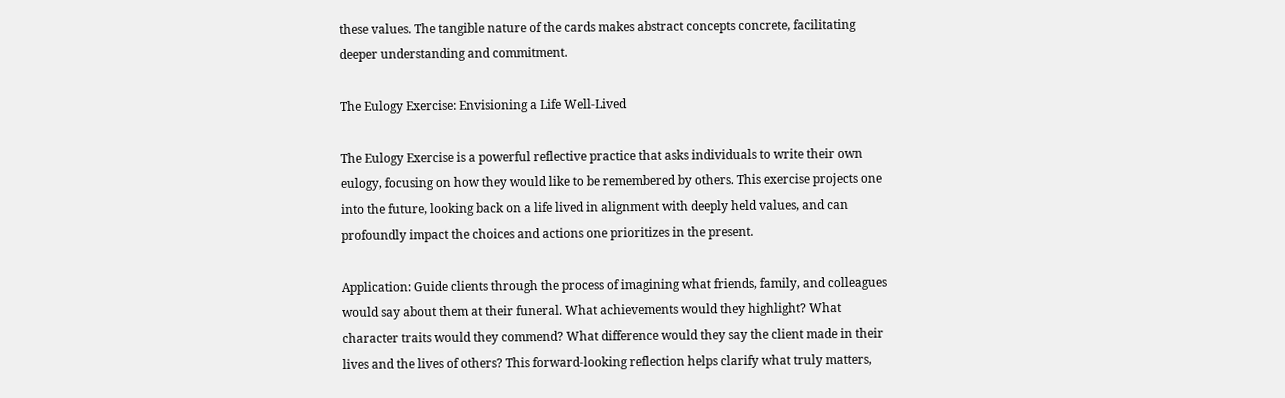these values. The tangible nature of the cards makes abstract concepts concrete, facilitating deeper understanding and commitment.

The Eulogy Exercise: Envisioning a Life Well-Lived

The Eulogy Exercise is a powerful reflective practice that asks individuals to write their own eulogy, focusing on how they would like to be remembered by others. This exercise projects one into the future, looking back on a life lived in alignment with deeply held values, and can profoundly impact the choices and actions one prioritizes in the present.

Application: Guide clients through the process of imagining what friends, family, and colleagues would say about them at their funeral. What achievements would they highlight? What character traits would they commend? What difference would they say the client made in their lives and the lives of others? This forward-looking reflection helps clarify what truly matters,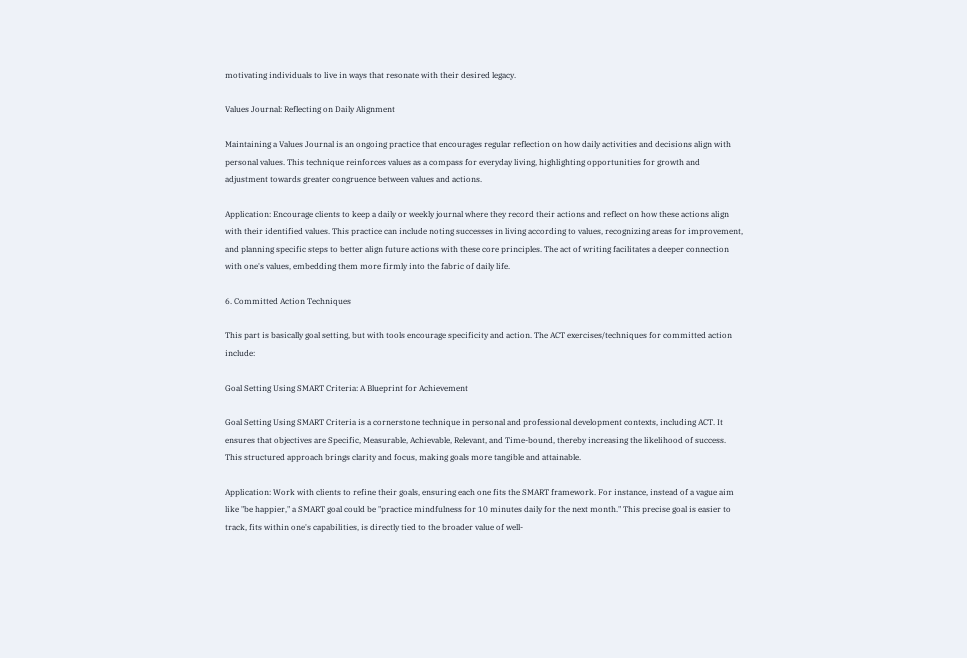motivating individuals to live in ways that resonate with their desired legacy.

Values Journal: Reflecting on Daily Alignment

Maintaining a Values Journal is an ongoing practice that encourages regular reflection on how daily activities and decisions align with personal values. This technique reinforces values as a compass for everyday living, highlighting opportunities for growth and adjustment towards greater congruence between values and actions.

Application: Encourage clients to keep a daily or weekly journal where they record their actions and reflect on how these actions align with their identified values. This practice can include noting successes in living according to values, recognizing areas for improvement, and planning specific steps to better align future actions with these core principles. The act of writing facilitates a deeper connection with one's values, embedding them more firmly into the fabric of daily life.

6. Committed Action Techniques

This part is basically goal setting, but with tools encourage specificity and action. The ACT exercises/techniques for committed action include:

Goal Setting Using SMART Criteria: A Blueprint for Achievement

Goal Setting Using SMART Criteria is a cornerstone technique in personal and professional development contexts, including ACT. It ensures that objectives are Specific, Measurable, Achievable, Relevant, and Time-bound, thereby increasing the likelihood of success. This structured approach brings clarity and focus, making goals more tangible and attainable.

Application: Work with clients to refine their goals, ensuring each one fits the SMART framework. For instance, instead of a vague aim like "be happier," a SMART goal could be "practice mindfulness for 10 minutes daily for the next month." This precise goal is easier to track, fits within one's capabilities, is directly tied to the broader value of well-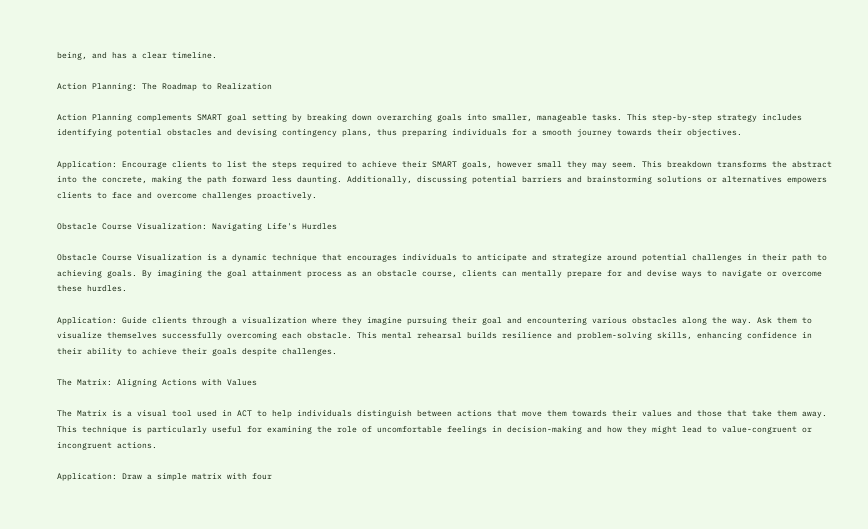being, and has a clear timeline.

Action Planning: The Roadmap to Realization

Action Planning complements SMART goal setting by breaking down overarching goals into smaller, manageable tasks. This step-by-step strategy includes identifying potential obstacles and devising contingency plans, thus preparing individuals for a smooth journey towards their objectives.

Application: Encourage clients to list the steps required to achieve their SMART goals, however small they may seem. This breakdown transforms the abstract into the concrete, making the path forward less daunting. Additionally, discussing potential barriers and brainstorming solutions or alternatives empowers clients to face and overcome challenges proactively.

Obstacle Course Visualization: Navigating Life's Hurdles

Obstacle Course Visualization is a dynamic technique that encourages individuals to anticipate and strategize around potential challenges in their path to achieving goals. By imagining the goal attainment process as an obstacle course, clients can mentally prepare for and devise ways to navigate or overcome these hurdles.

Application: Guide clients through a visualization where they imagine pursuing their goal and encountering various obstacles along the way. Ask them to visualize themselves successfully overcoming each obstacle. This mental rehearsal builds resilience and problem-solving skills, enhancing confidence in their ability to achieve their goals despite challenges.

The Matrix: Aligning Actions with Values

The Matrix is a visual tool used in ACT to help individuals distinguish between actions that move them towards their values and those that take them away. This technique is particularly useful for examining the role of uncomfortable feelings in decision-making and how they might lead to value-congruent or incongruent actions.

Application: Draw a simple matrix with four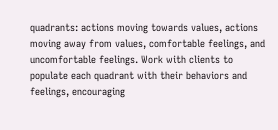quadrants: actions moving towards values, actions moving away from values, comfortable feelings, and uncomfortable feelings. Work with clients to populate each quadrant with their behaviors and feelings, encouraging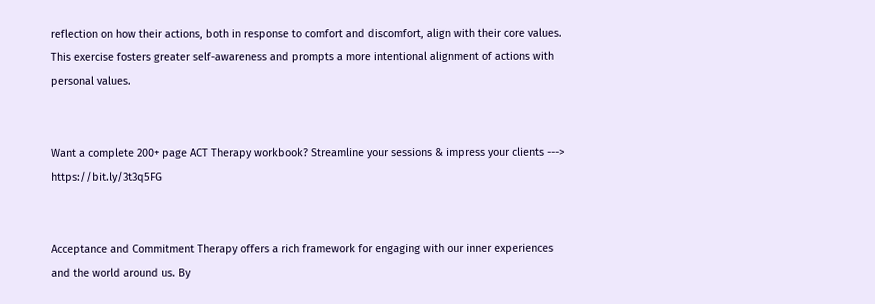reflection on how their actions, both in response to comfort and discomfort, align with their core values. This exercise fosters greater self-awareness and prompts a more intentional alignment of actions with personal values.


Want a complete 200+ page ACT Therapy workbook? Streamline your sessions & impress your clients --->  https://bit.ly/3t3q5FG


Acceptance and Commitment Therapy offers a rich framework for engaging with our inner experiences and the world around us. By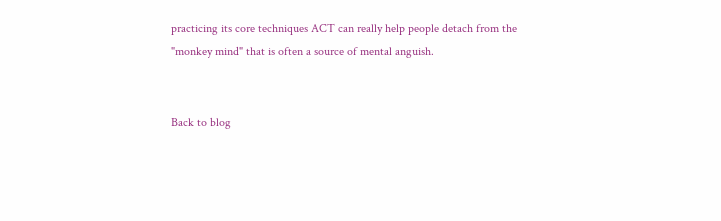practicing its core techniques ACT can really help people detach from the "monkey mind" that is often a source of mental anguish.


Back to blog